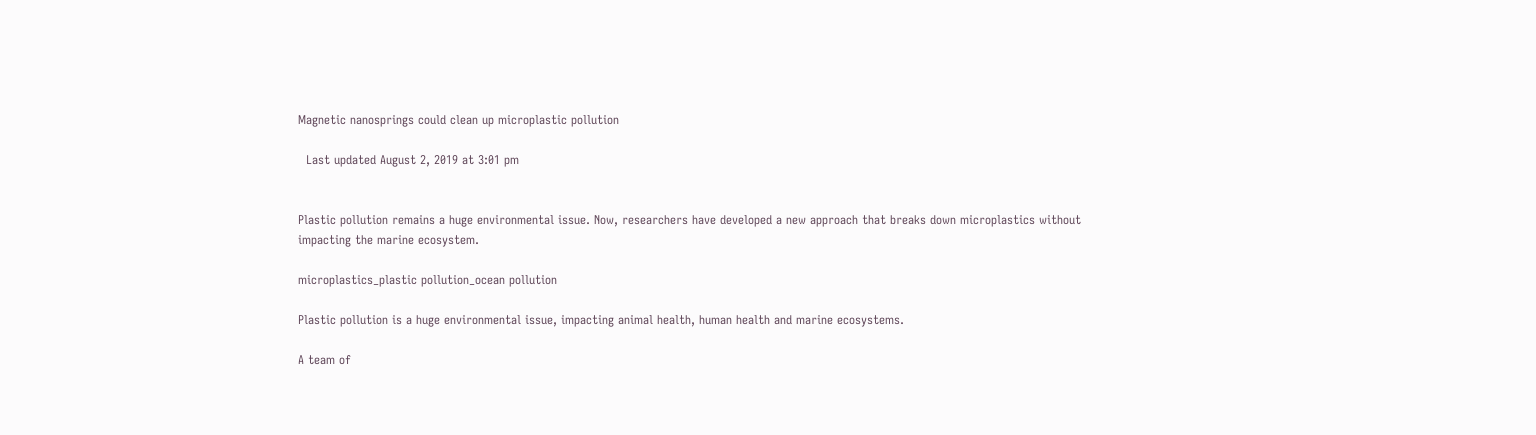Magnetic nanosprings could clean up microplastic pollution

  Last updated August 2, 2019 at 3:01 pm


Plastic pollution remains a huge environmental issue. Now, researchers have developed a new approach that breaks down microplastics without impacting the marine ecosystem.

microplastics_plastic pollution_ocean pollution

Plastic pollution is a huge environmental issue, impacting animal health, human health and marine ecosystems.

A team of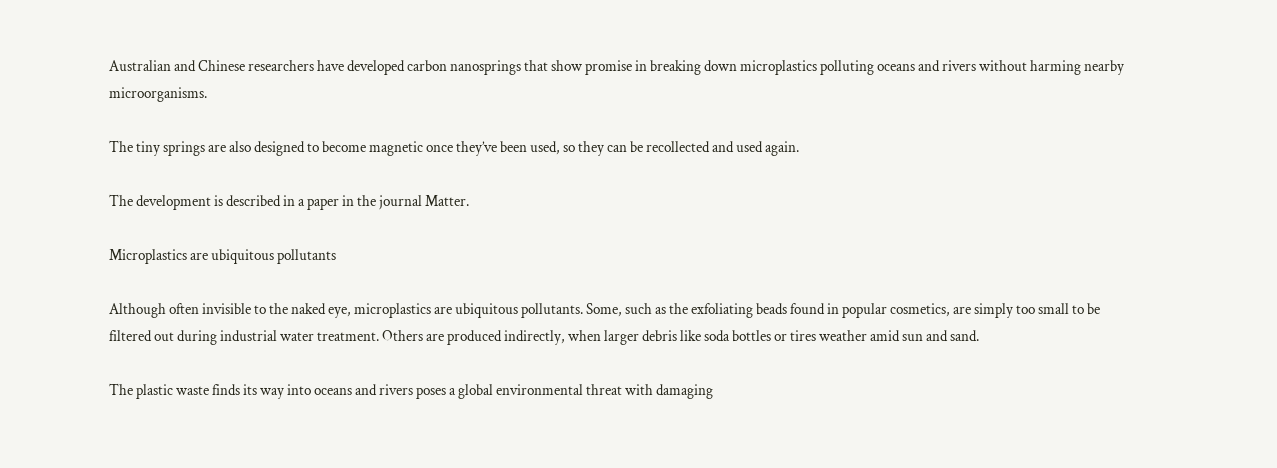Australian and Chinese researchers have developed carbon nanosprings that show promise in breaking down microplastics polluting oceans and rivers without harming nearby microorganisms.

The tiny springs are also designed to become magnetic once they’ve been used, so they can be recollected and used again.

The development is described in a paper in the journal Matter.

Microplastics are ubiquitous pollutants

Although often invisible to the naked eye, microplastics are ubiquitous pollutants. Some, such as the exfoliating beads found in popular cosmetics, are simply too small to be filtered out during industrial water treatment. Others are produced indirectly, when larger debris like soda bottles or tires weather amid sun and sand.

The plastic waste finds its way into oceans and rivers poses a global environmental threat with damaging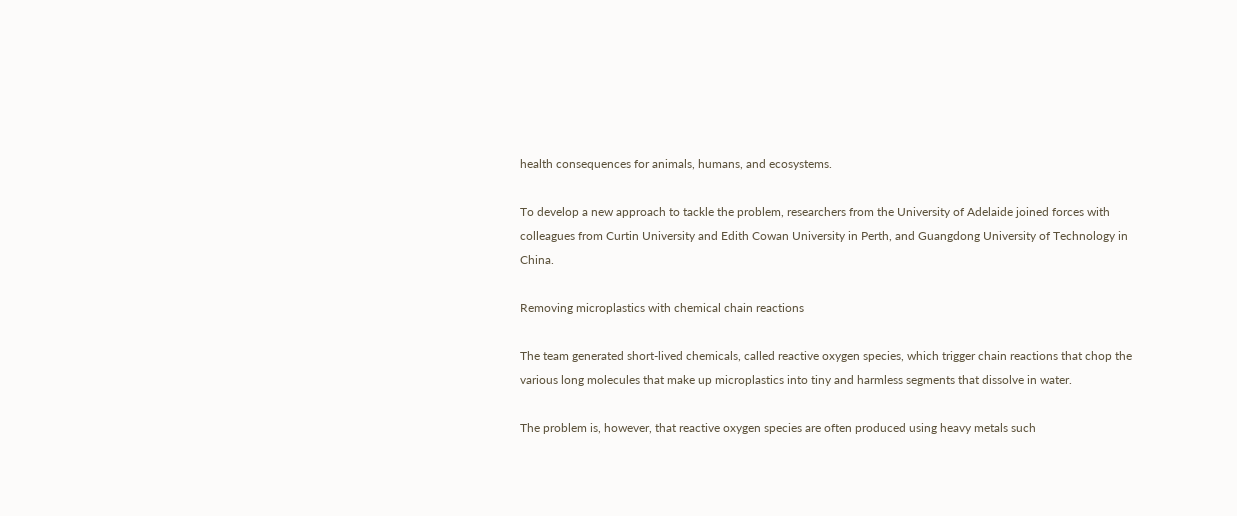health consequences for animals, humans, and ecosystems.

To develop a new approach to tackle the problem, researchers from the University of Adelaide joined forces with colleagues from Curtin University and Edith Cowan University in Perth, and Guangdong University of Technology in China.

Removing microplastics with chemical chain reactions

The team generated short-lived chemicals, called reactive oxygen species, which trigger chain reactions that chop the various long molecules that make up microplastics into tiny and harmless segments that dissolve in water.

The problem is, however, that reactive oxygen species are often produced using heavy metals such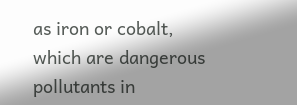as iron or cobalt, which are dangerous pollutants in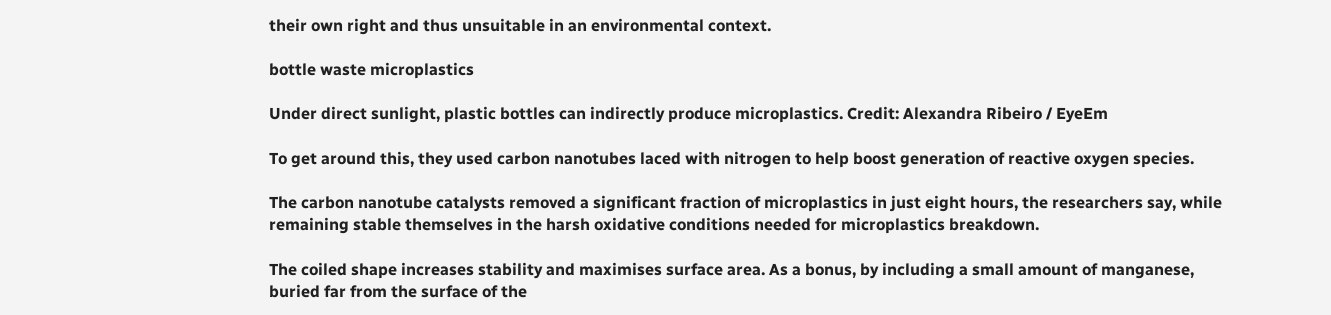their own right and thus unsuitable in an environmental context.

bottle waste microplastics

Under direct sunlight, plastic bottles can indirectly produce microplastics. Credit: Alexandra Ribeiro / EyeEm

To get around this, they used carbon nanotubes laced with nitrogen to help boost generation of reactive oxygen species.

The carbon nanotube catalysts removed a significant fraction of microplastics in just eight hours, the researchers say, while remaining stable themselves in the harsh oxidative conditions needed for microplastics breakdown.

The coiled shape increases stability and maximises surface area. As a bonus, by including a small amount of manganese, buried far from the surface of the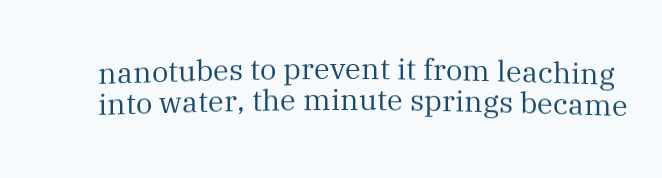nanotubes to prevent it from leaching into water, the minute springs became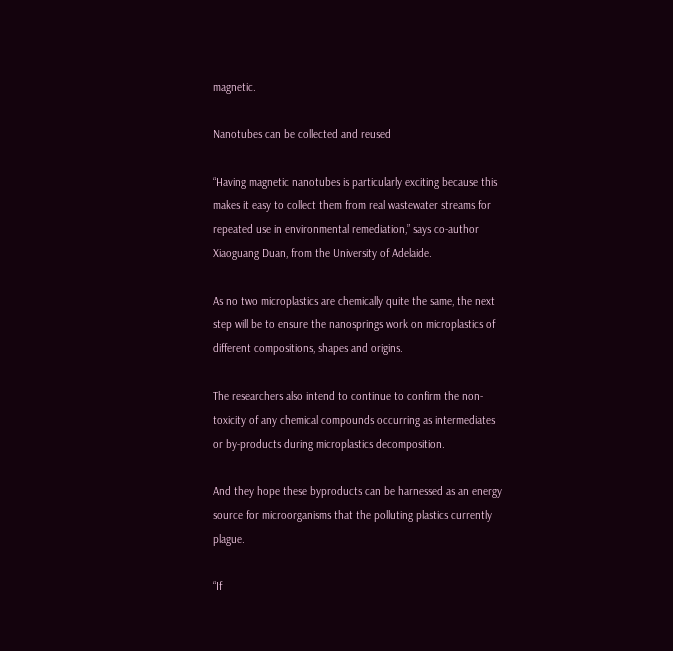magnetic.

Nanotubes can be collected and reused

“Having magnetic nanotubes is particularly exciting because this makes it easy to collect them from real wastewater streams for repeated use in environmental remediation,” says co-author Xiaoguang Duan, from the University of Adelaide.

As no two microplastics are chemically quite the same, the next step will be to ensure the nanosprings work on microplastics of different compositions, shapes and origins.

The researchers also intend to continue to confirm the non-toxicity of any chemical compounds occurring as intermediates or by-products during microplastics decomposition.

And they hope these byproducts can be harnessed as an energy source for microorganisms that the polluting plastics currently plague.

“If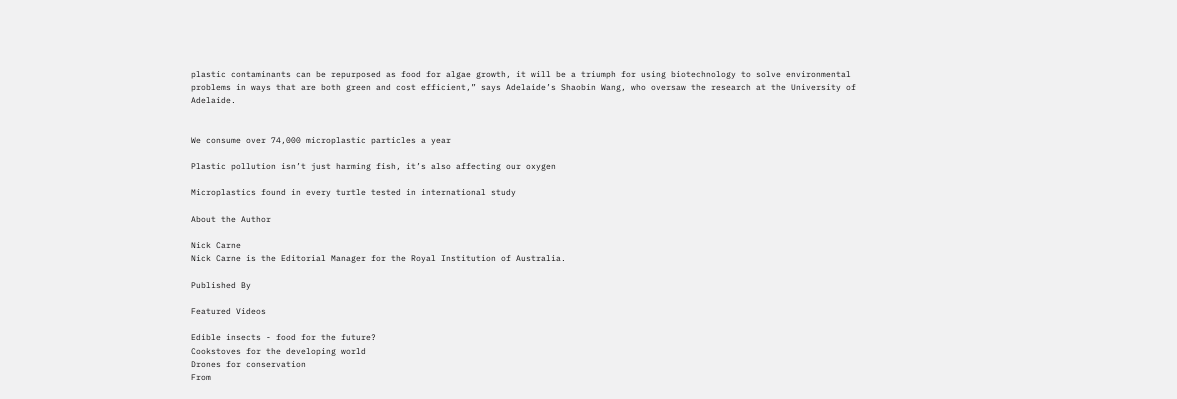plastic contaminants can be repurposed as food for algae growth, it will be a triumph for using biotechnology to solve environmental problems in ways that are both green and cost efficient,” says Adelaide’s Shaobin Wang, who oversaw the research at the University of Adelaide.


We consume over 74,000 microplastic particles a year

Plastic pollution isn’t just harming fish, it’s also affecting our oxygen

Microplastics found in every turtle tested in international study

About the Author

Nick Carne
Nick Carne is the Editorial Manager for the Royal Institution of Australia.

Published By

Featured Videos

Edible insects - food for the future?
Cookstoves for the developing world
Drones for conservation
From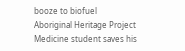booze to biofuel
Aboriginal Heritage Project
Medicine student saves his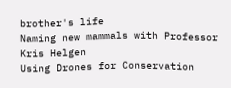brother's life
Naming new mammals with Professor Kris Helgen
Using Drones for Conservation